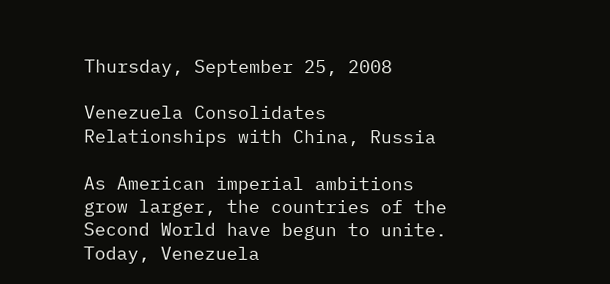Thursday, September 25, 2008

Venezuela Consolidates Relationships with China, Russia

As American imperial ambitions grow larger, the countries of the Second World have begun to unite. Today, Venezuela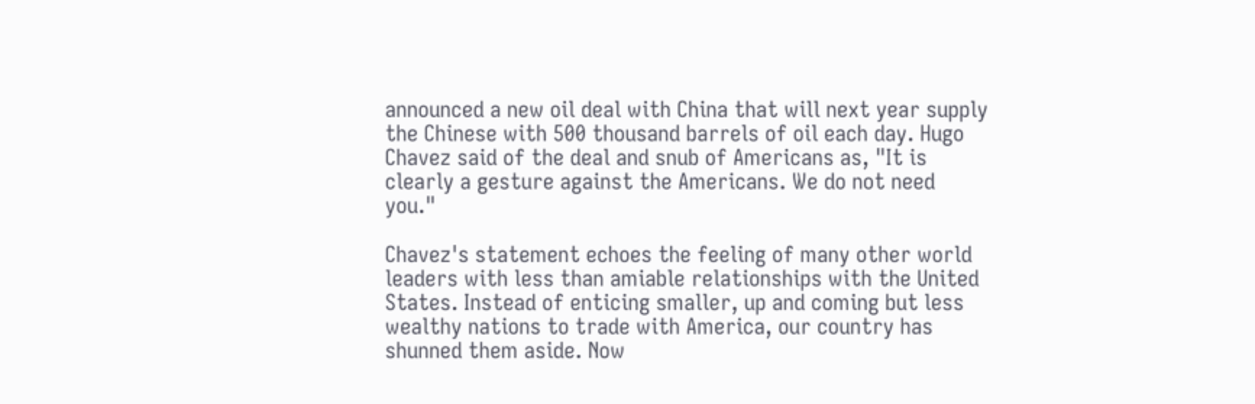announced a new oil deal with China that will next year supply the Chinese with 500 thousand barrels of oil each day. Hugo Chavez said of the deal and snub of Americans as, "It is clearly a gesture against the Americans. We do not need you."

Chavez's statement echoes the feeling of many other world leaders with less than amiable relationships with the United States. Instead of enticing smaller, up and coming but less wealthy nations to trade with America, our country has shunned them aside. Now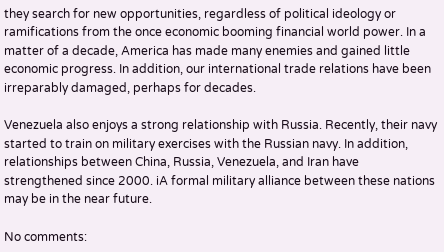they search for new opportunities, regardless of political ideology or ramifications from the once economic booming financial world power. In a matter of a decade, America has made many enemies and gained little economic progress. In addition, our international trade relations have been irreparably damaged, perhaps for decades.

Venezuela also enjoys a strong relationship with Russia. Recently, their navy started to train on military exercises with the Russian navy. In addition, relationships between China, Russia, Venezuela, and Iran have strengthened since 2000. iA formal military alliance between these nations may be in the near future.

No comments: